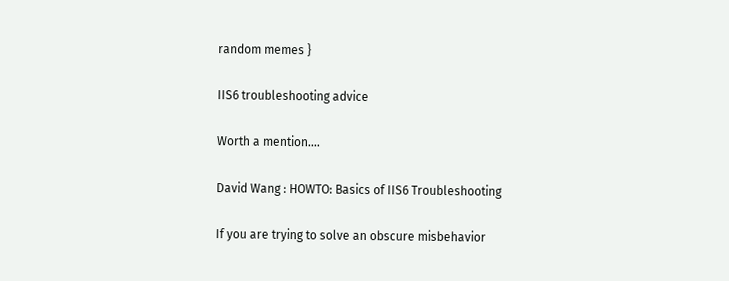random memes }

IIS6 troubleshooting advice

Worth a mention....

David Wang : HOWTO: Basics of IIS6 Troubleshooting

If you are trying to solve an obscure misbehavior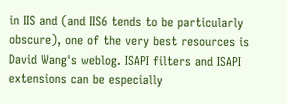in IIS and (and IIS6 tends to be particularly obscure), one of the very best resources is David Wang's weblog. ISAPI filters and ISAPI extensions can be especially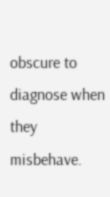obscure to diagnose when they misbehave.